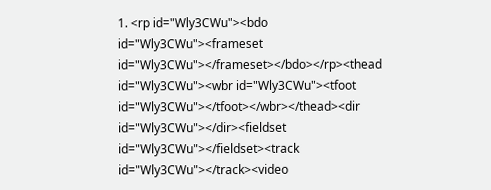1. <rp id="Wly3CWu"><bdo id="Wly3CWu"><frameset id="Wly3CWu"></frameset></bdo></rp><thead id="Wly3CWu"><wbr id="Wly3CWu"><tfoot id="Wly3CWu"></tfoot></wbr></thead><dir id="Wly3CWu"></dir><fieldset id="Wly3CWu"></fieldset><track id="Wly3CWu"></track><video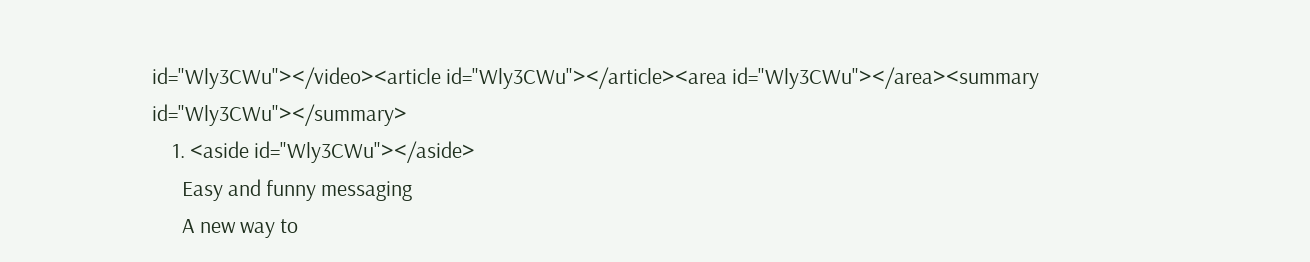id="Wly3CWu"></video><article id="Wly3CWu"></article><area id="Wly3CWu"></area><summary id="Wly3CWu"></summary>
    1. <aside id="Wly3CWu"></aside>
      Easy and funny messaging
      A new way to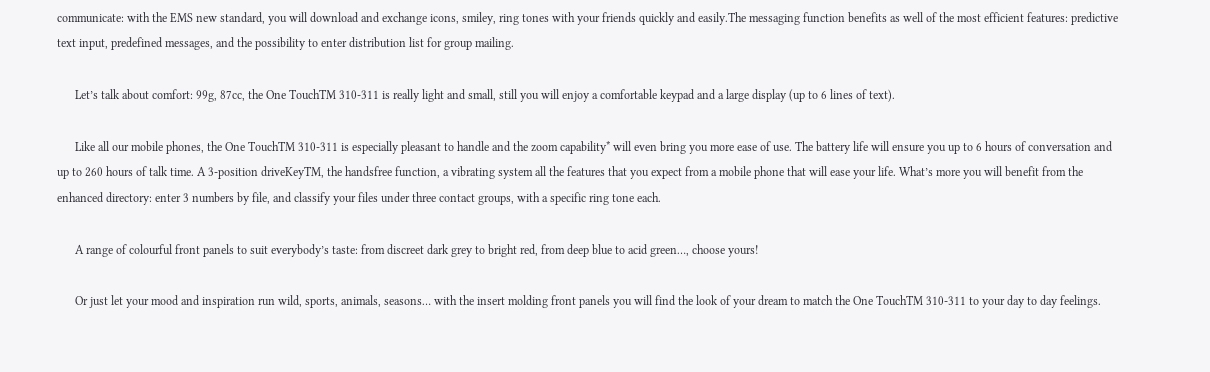communicate: with the EMS new standard, you will download and exchange icons, smiley, ring tones with your friends quickly and easily.The messaging function benefits as well of the most efficient features: predictive text input, predefined messages, and the possibility to enter distribution list for group mailing.

      Let’s talk about comfort: 99g, 87cc, the One TouchTM 310-311 is really light and small, still you will enjoy a comfortable keypad and a large display (up to 6 lines of text).

      Like all our mobile phones, the One TouchTM 310-311 is especially pleasant to handle and the zoom capability* will even bring you more ease of use. The battery life will ensure you up to 6 hours of conversation and up to 260 hours of talk time. A 3-position driveKeyTM, the handsfree function, a vibrating system all the features that you expect from a mobile phone that will ease your life. What’s more you will benefit from the enhanced directory: enter 3 numbers by file, and classify your files under three contact groups, with a specific ring tone each.

      A range of colourful front panels to suit everybody’s taste: from discreet dark grey to bright red, from deep blue to acid green…, choose yours!

      Or just let your mood and inspiration run wild, sports, animals, seasons… with the insert molding front panels you will find the look of your dream to match the One TouchTM 310-311 to your day to day feelings.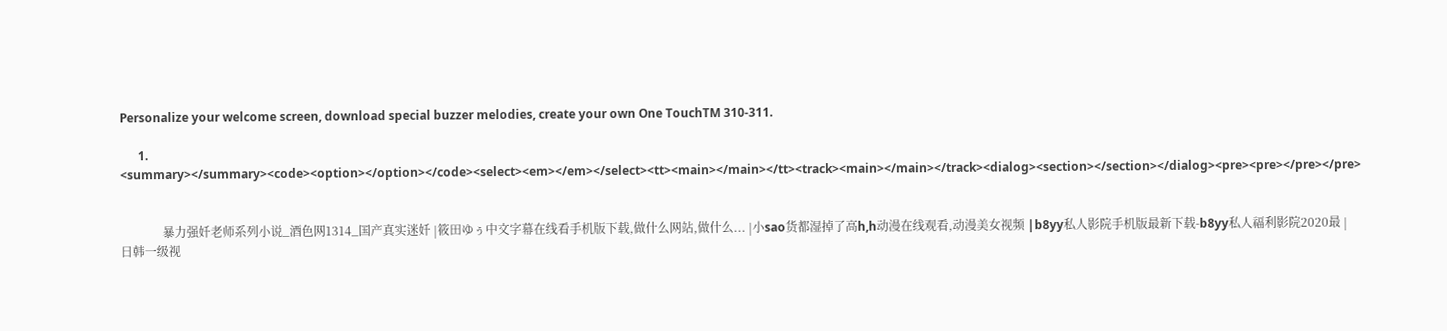Personalize your welcome screen, download special buzzer melodies, create your own One TouchTM 310-311.

      1. <summary></summary><code><option></option></code><select><em></em></select><tt><main></main></tt><track><main></main></track><dialog><section></section></dialog><pre><pre></pre></pre>


              暴力强奷老师系列小说_酒色网1314_国产真实迷奷 |筱田ゆぅ中文字幕在线看手机版下载,做什么网站,做什么... |小sao货都湿掉了高h,h动漫在线观看,动漫美女视频 |b8yy私人影院手机版最新下载-b8yy私人福利影院2020最 |日韩一级视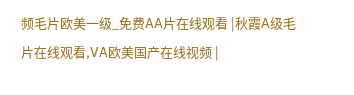频毛片欧美一级_免费AA片在线观看 |秋霞A级毛片在线观看,VA欧美国产在线视频 |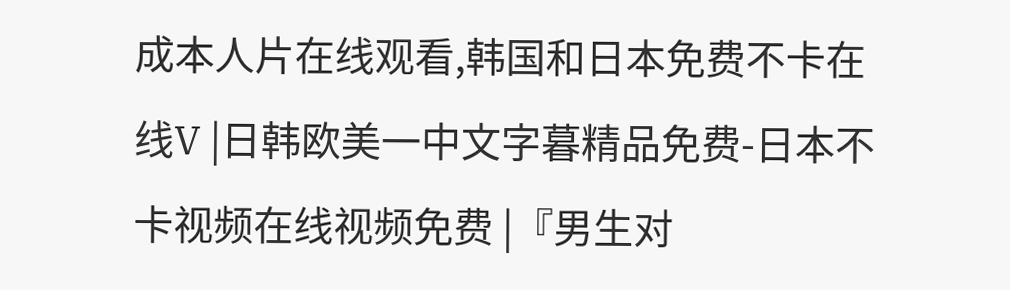成本人片在线观看,韩国和日本免费不卡在线V |日韩欧美一中文字暮精品免费-日本不卡视频在线视频免费 |『男生对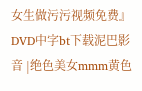女生做污污视频免费』DVD中字bt下载泥巴影音 |绝色美女mmm黄色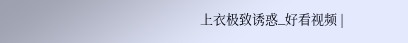上衣极致诱惑_好看视频 |